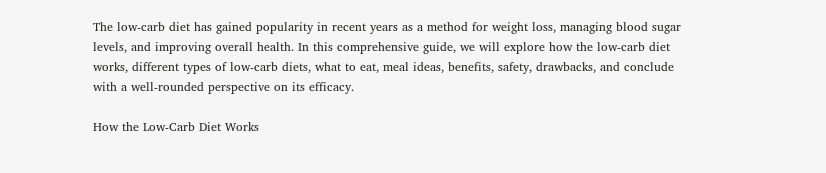The low-carb diet has gained popularity in recent years as a method for weight loss, managing blood sugar levels, and improving overall health. In this comprehensive guide, we will explore how the low-carb diet works, different types of low-carb diets, what to eat, meal ideas, benefits, safety, drawbacks, and conclude with a well-rounded perspective on its efficacy.

How the Low-Carb Diet Works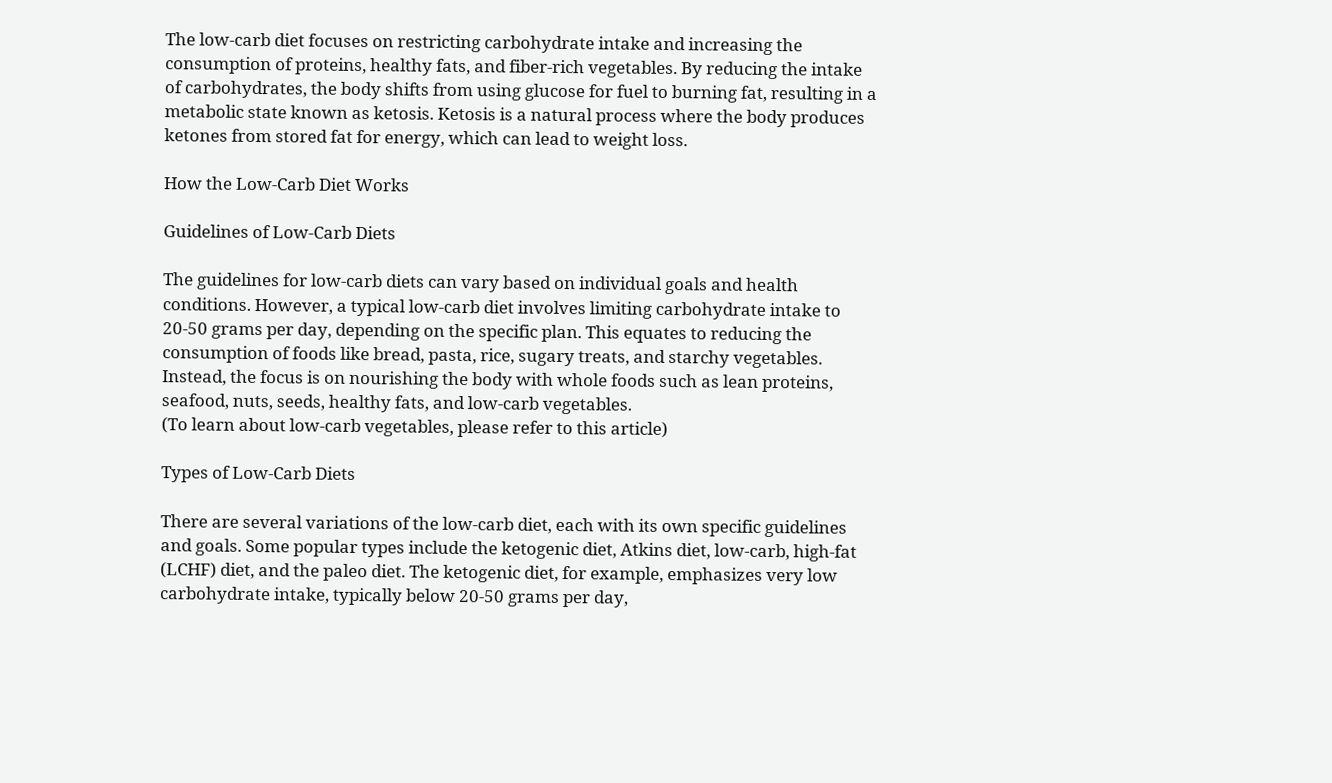The low-carb diet focuses on restricting carbohydrate intake and increasing the consumption of proteins, healthy fats, and fiber-rich vegetables. By reducing the intake of carbohydrates, the body shifts from using glucose for fuel to burning fat, resulting in a metabolic state known as ketosis. Ketosis is a natural process where the body produces ketones from stored fat for energy, which can lead to weight loss.

How the Low-Carb Diet Works

Guidelines of Low-Carb Diets

The guidelines for low-carb diets can vary based on individual goals and health conditions. However, a typical low-carb diet involves limiting carbohydrate intake to 20-50 grams per day, depending on the specific plan. This equates to reducing the consumption of foods like bread, pasta, rice, sugary treats, and starchy vegetables. Instead, the focus is on nourishing the body with whole foods such as lean proteins, seafood, nuts, seeds, healthy fats, and low-carb vegetables.
(To learn about low-carb vegetables, please refer to this article)

Types of Low-Carb Diets

There are several variations of the low-carb diet, each with its own specific guidelines and goals. Some popular types include the ketogenic diet, Atkins diet, low-carb, high-fat (LCHF) diet, and the paleo diet. The ketogenic diet, for example, emphasizes very low carbohydrate intake, typically below 20-50 grams per day,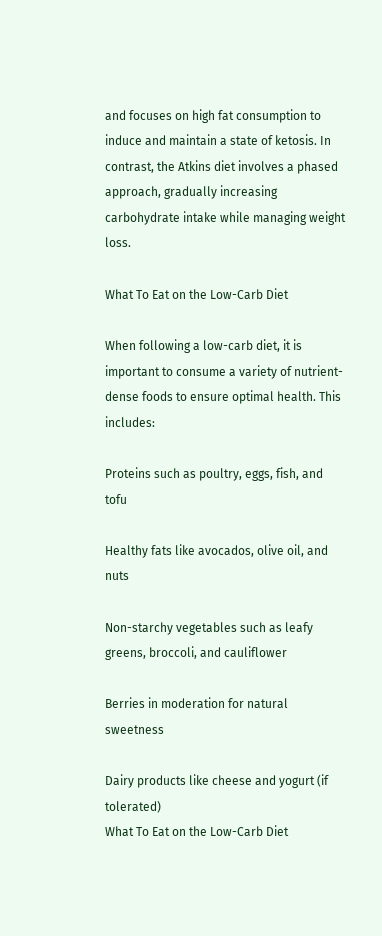and focuses on high fat consumption to induce and maintain a state of ketosis. In contrast, the Atkins diet involves a phased approach, gradually increasing carbohydrate intake while managing weight loss.

What To Eat on the Low-Carb Diet

When following a low-carb diet, it is important to consume a variety of nutrient-dense foods to ensure optimal health. This includes:

Proteins such as poultry, eggs, fish, and tofu

Healthy fats like avocados, olive oil, and nuts

Non-starchy vegetables such as leafy greens, broccoli, and cauliflower

Berries in moderation for natural sweetness

Dairy products like cheese and yogurt (if tolerated)
What To Eat on the Low-Carb Diet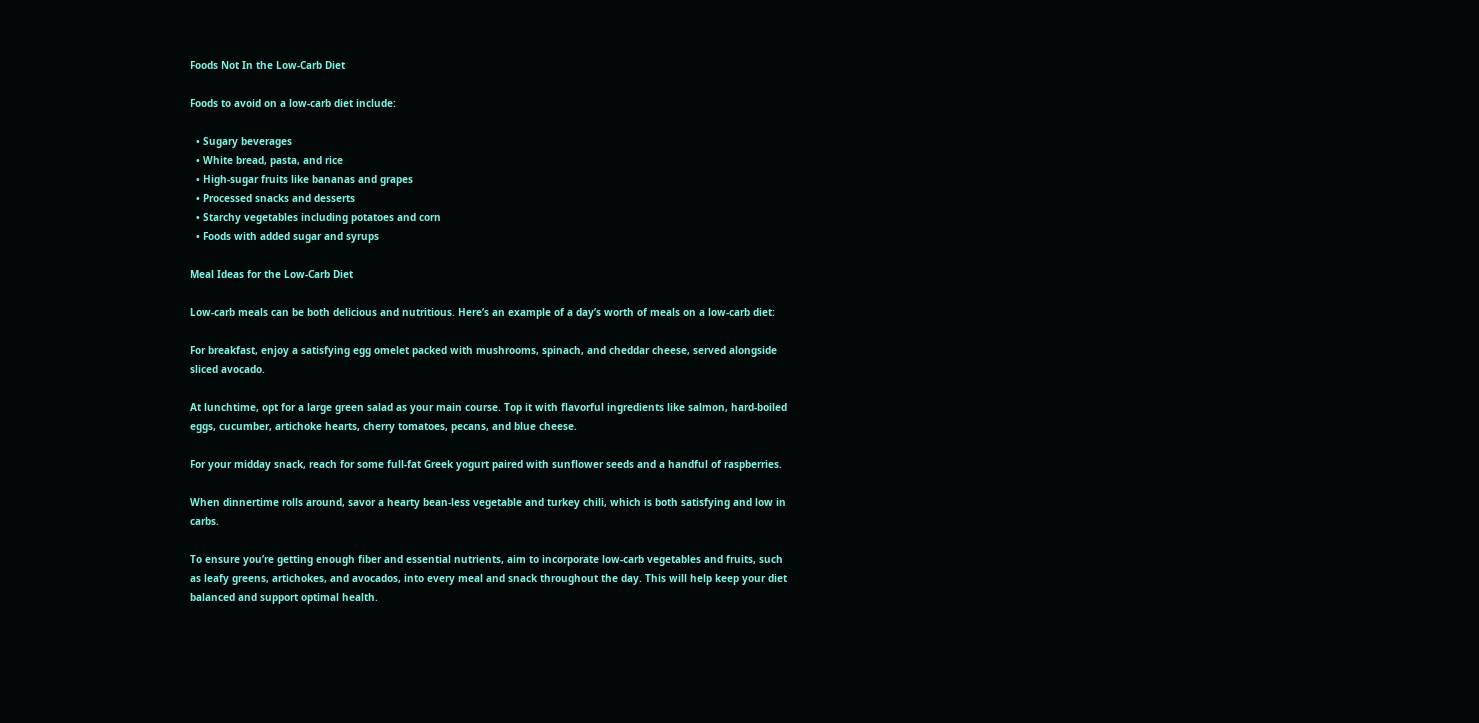Foods Not In the Low-Carb Diet

Foods to avoid on a low-carb diet include:

  • Sugary beverages
  • White bread, pasta, and rice
  • High-sugar fruits like bananas and grapes
  • Processed snacks and desserts
  • Starchy vegetables including potatoes and corn
  • Foods with added sugar and syrups

Meal Ideas for the Low-Carb Diet

Low-carb meals can be both delicious and nutritious. Here’s an example of a day’s worth of meals on a low-carb diet:

For breakfast, enjoy a satisfying egg omelet packed with mushrooms, spinach, and cheddar cheese, served alongside sliced avocado.

At lunchtime, opt for a large green salad as your main course. Top it with flavorful ingredients like salmon, hard-boiled eggs, cucumber, artichoke hearts, cherry tomatoes, pecans, and blue cheese.

For your midday snack, reach for some full-fat Greek yogurt paired with sunflower seeds and a handful of raspberries.

When dinnertime rolls around, savor a hearty bean-less vegetable and turkey chili, which is both satisfying and low in carbs.

To ensure you’re getting enough fiber and essential nutrients, aim to incorporate low-carb vegetables and fruits, such as leafy greens, artichokes, and avocados, into every meal and snack throughout the day. This will help keep your diet balanced and support optimal health.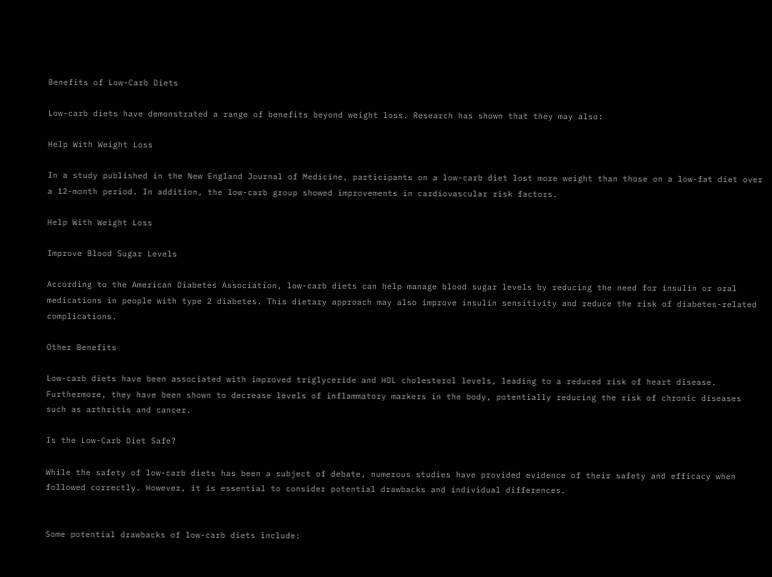Benefits of Low-Carb Diets

Low-carb diets have demonstrated a range of benefits beyond weight loss. Research has shown that they may also:

Help With Weight Loss

In a study published in the New England Journal of Medicine, participants on a low-carb diet lost more weight than those on a low-fat diet over a 12-month period. In addition, the low-carb group showed improvements in cardiovascular risk factors.

Help With Weight Loss

Improve Blood Sugar Levels

According to the American Diabetes Association, low-carb diets can help manage blood sugar levels by reducing the need for insulin or oral medications in people with type 2 diabetes. This dietary approach may also improve insulin sensitivity and reduce the risk of diabetes-related complications.

Other Benefits

Low-carb diets have been associated with improved triglyceride and HDL cholesterol levels, leading to a reduced risk of heart disease. Furthermore, they have been shown to decrease levels of inflammatory markers in the body, potentially reducing the risk of chronic diseases such as arthritis and cancer.

Is the Low-Carb Diet Safe?

While the safety of low-carb diets has been a subject of debate, numerous studies have provided evidence of their safety and efficacy when followed correctly. However, it is essential to consider potential drawbacks and individual differences.


Some potential drawbacks of low-carb diets include: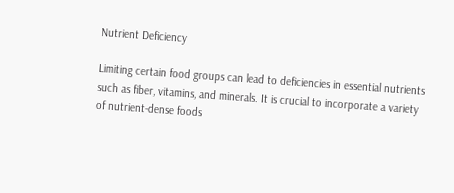Nutrient Deficiency

Limiting certain food groups can lead to deficiencies in essential nutrients such as fiber, vitamins, and minerals. It is crucial to incorporate a variety of nutrient-dense foods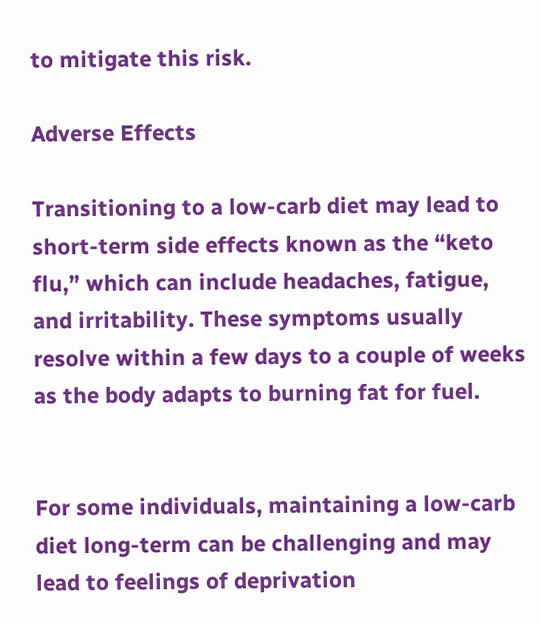to mitigate this risk.

Adverse Effects

Transitioning to a low-carb diet may lead to short-term side effects known as the “keto flu,” which can include headaches, fatigue, and irritability. These symptoms usually resolve within a few days to a couple of weeks as the body adapts to burning fat for fuel.


For some individuals, maintaining a low-carb diet long-term can be challenging and may lead to feelings of deprivation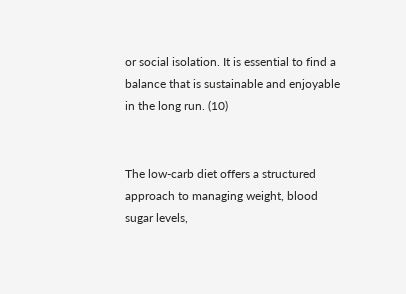or social isolation. It is essential to find a balance that is sustainable and enjoyable in the long run. (10)


The low-carb diet offers a structured approach to managing weight, blood sugar levels,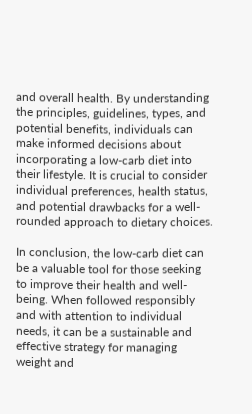and overall health. By understanding the principles, guidelines, types, and potential benefits, individuals can make informed decisions about incorporating a low-carb diet into their lifestyle. It is crucial to consider individual preferences, health status, and potential drawbacks for a well-rounded approach to dietary choices.

In conclusion, the low-carb diet can be a valuable tool for those seeking to improve their health and well-being. When followed responsibly and with attention to individual needs, it can be a sustainable and effective strategy for managing weight and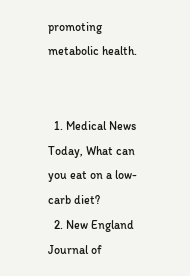promoting metabolic health.


  1. Medical News Today, What can you eat on a low-carb diet?
  2. New England Journal of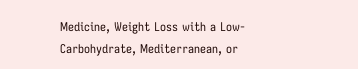Medicine, Weight Loss with a Low-Carbohydrate, Mediterranean, or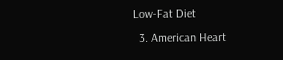Low-Fat Diet
  3. American Heart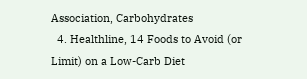Association, Carbohydrates
  4. Healthline, 14 Foods to Avoid (or Limit) on a Low-Carb Diet